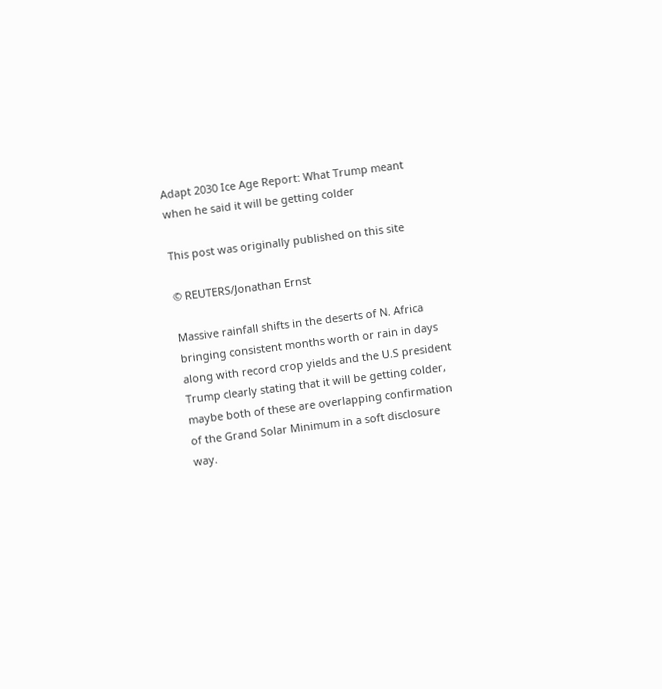Adapt 2030 Ice Age Report: What Trump meant when he said it will be getting colder

This post was originally published on this site

© REUTERS/Jonathan Ernst

Massive rainfall shifts in the deserts of N. Africa bringing consistent months worth or rain in days along with record crop yields and the U.S president Trump clearly stating that it will be getting colder, maybe both of these are overlapping confirmation of the Grand Solar Minimum in a soft disclosure way.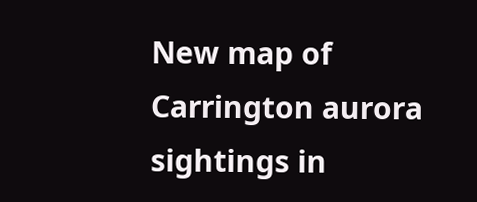New map of Carrington aurora sightings in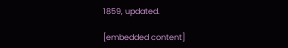1859, updated.

[embedded content]